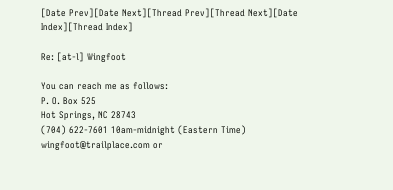[Date Prev][Date Next][Thread Prev][Thread Next][Date Index][Thread Index]

Re: [at-l] Wingfoot

You can reach me as follows:
P. O. Box 525
Hot Springs, NC 28743
(704) 622-7601 10am-midnight (Eastern Time)
wingfoot@trailplace.com or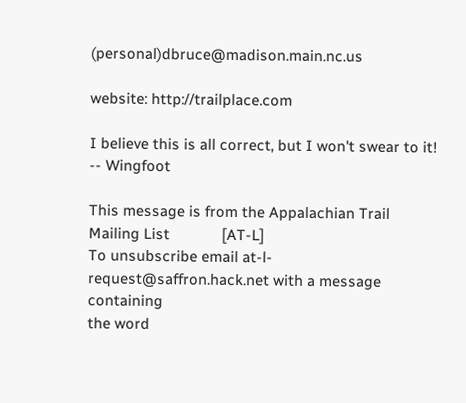(personal)dbruce@madison.main.nc.us

website: http://trailplace.com

I believe this is all correct, but I won't swear to it! -- Wingfoot

This message is from the Appalachian Trail Mailing List             [AT-L]
To unsubscribe email at-l-request@saffron.hack.net with a message containing
the word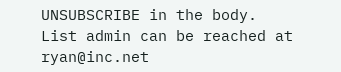UNSUBSCRIBE in the body.   List admin can be reached at ryan@inc.net